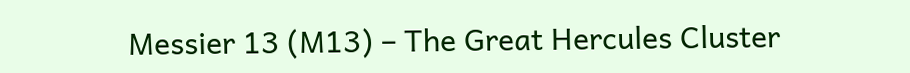Messier 13 (M13) – The Great Hercules Cluster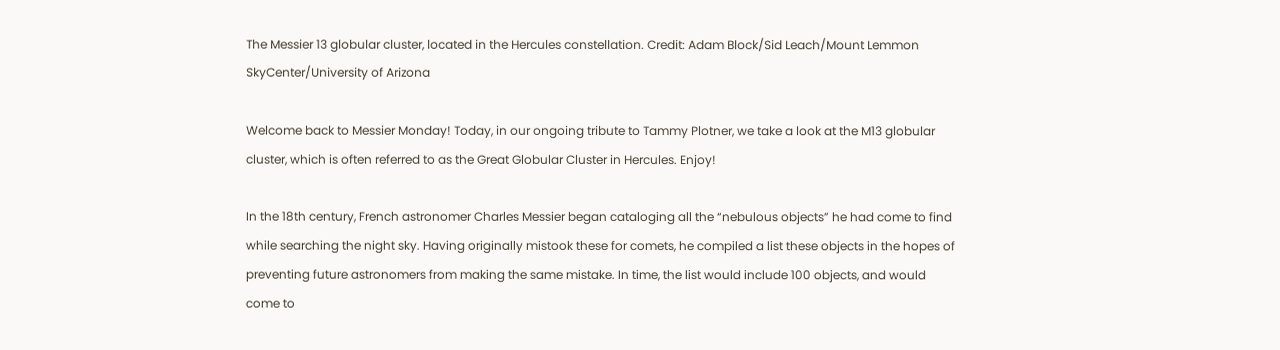The Messier 13 globular cluster, located in the Hercules constellation. Credit: Adam Block/Sid Leach/Mount Lemmon SkyCenter/University of Arizona

Welcome back to Messier Monday! Today, in our ongoing tribute to Tammy Plotner, we take a look at the M13 globular cluster, which is often referred to as the Great Globular Cluster in Hercules. Enjoy!

In the 18th century, French astronomer Charles Messier began cataloging all the “nebulous objects” he had come to find while searching the night sky. Having originally mistook these for comets, he compiled a list these objects in the hopes of preventing future astronomers from making the same mistake. In time, the list would include 100 objects, and would come to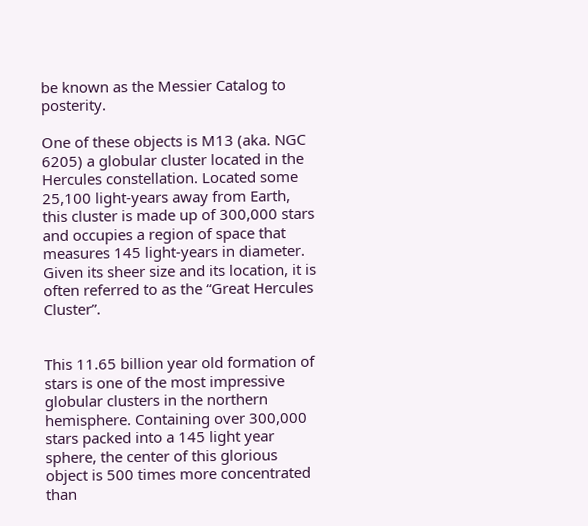be known as the Messier Catalog to posterity.

One of these objects is M13 (aka. NGC 6205) a globular cluster located in the Hercules constellation. Located some 25,100 light-years away from Earth, this cluster is made up of 300,000 stars and occupies a region of space that measures 145 light-years in diameter. Given its sheer size and its location, it is often referred to as the “Great Hercules Cluster”.


This 11.65 billion year old formation of stars is one of the most impressive globular clusters in the northern hemisphere. Containing over 300,000 stars packed into a 145 light year sphere, the center of this glorious object is 500 times more concentrated than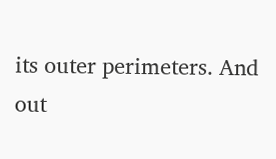its outer perimeters. And out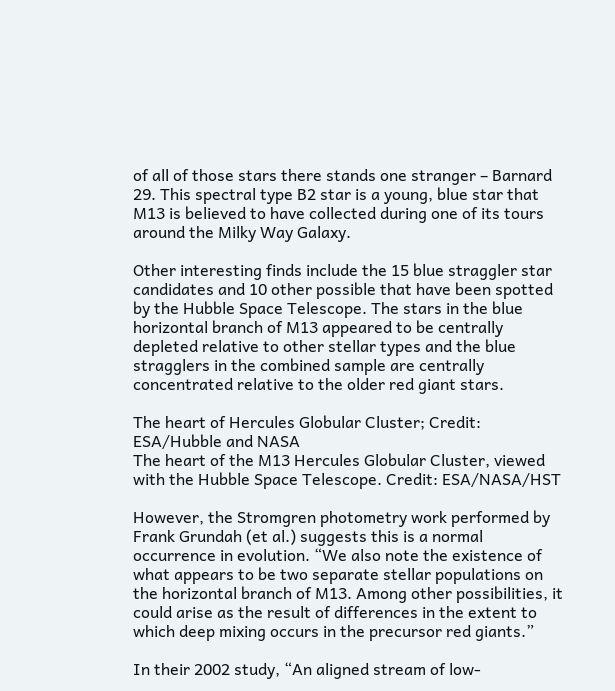of all of those stars there stands one stranger – Barnard 29. This spectral type B2 star is a young, blue star that M13 is believed to have collected during one of its tours around the Milky Way Galaxy.

Other interesting finds include the 15 blue straggler star candidates and 10 other possible that have been spotted by the Hubble Space Telescope. The stars in the blue horizontal branch of M13 appeared to be centrally depleted relative to other stellar types and the blue stragglers in the combined sample are centrally concentrated relative to the older red giant stars.

The heart of Hercules Globular Cluster; Credit: ESA/Hubble and NASA
The heart of the M13 Hercules Globular Cluster, viewed with the Hubble Space Telescope. Credit: ESA/NASA/HST

However, the Stromgren photometry work performed by Frank Grundah (et al.) suggests this is a normal occurrence in evolution. “We also note the existence of what appears to be two separate stellar populations on the horizontal branch of M13. Among other possibilities, it could arise as the result of differences in the extent to which deep mixing occurs in the precursor red giants.”

In their 2002 study, “An aligned stream of low-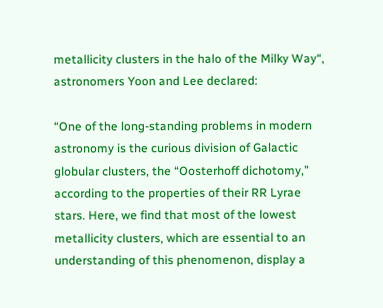metallicity clusters in the halo of the Milky Way“, astronomers Yoon and Lee declared:

“One of the long-standing problems in modern astronomy is the curious division of Galactic globular clusters, the “Oosterhoff dichotomy,” according to the properties of their RR Lyrae stars. Here, we find that most of the lowest metallicity clusters, which are essential to an understanding of this phenomenon, display a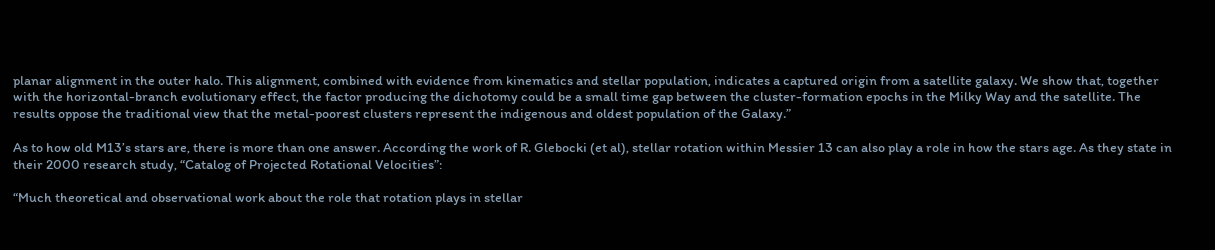planar alignment in the outer halo. This alignment, combined with evidence from kinematics and stellar population, indicates a captured origin from a satellite galaxy. We show that, together with the horizontal-branch evolutionary effect, the factor producing the dichotomy could be a small time gap between the cluster-formation epochs in the Milky Way and the satellite. The results oppose the traditional view that the metal-poorest clusters represent the indigenous and oldest population of the Galaxy.”

As to how old M13’s stars are, there is more than one answer. According the work of R. Glebocki (et al), stellar rotation within Messier 13 can also play a role in how the stars age. As they state in their 2000 research study, “Catalog of Projected Rotational Velocities”:

“Much theoretical and observational work about the role that rotation plays in stellar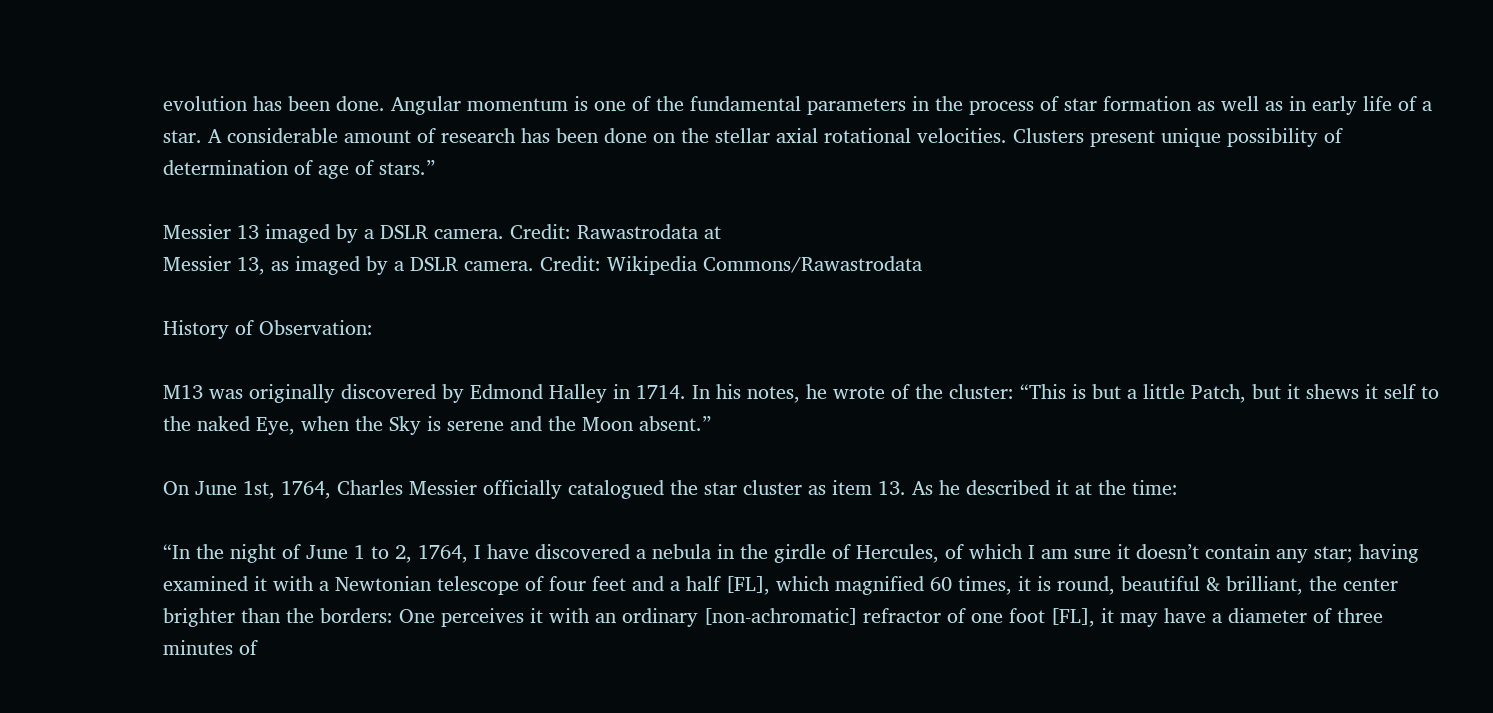evolution has been done. Angular momentum is one of the fundamental parameters in the process of star formation as well as in early life of a star. A considerable amount of research has been done on the stellar axial rotational velocities. Clusters present unique possibility of determination of age of stars.”

Messier 13 imaged by a DSLR camera. Credit: Rawastrodata at
Messier 13, as imaged by a DSLR camera. Credit: Wikipedia Commons/Rawastrodata

History of Observation:

M13 was originally discovered by Edmond Halley in 1714. In his notes, he wrote of the cluster: “This is but a little Patch, but it shews it self to the naked Eye, when the Sky is serene and the Moon absent.”

On June 1st, 1764, Charles Messier officially catalogued the star cluster as item 13. As he described it at the time:

“In the night of June 1 to 2, 1764, I have discovered a nebula in the girdle of Hercules, of which I am sure it doesn’t contain any star; having examined it with a Newtonian telescope of four feet and a half [FL], which magnified 60 times, it is round, beautiful & brilliant, the center brighter than the borders: One perceives it with an ordinary [non-achromatic] refractor of one foot [FL], it may have a diameter of three minutes of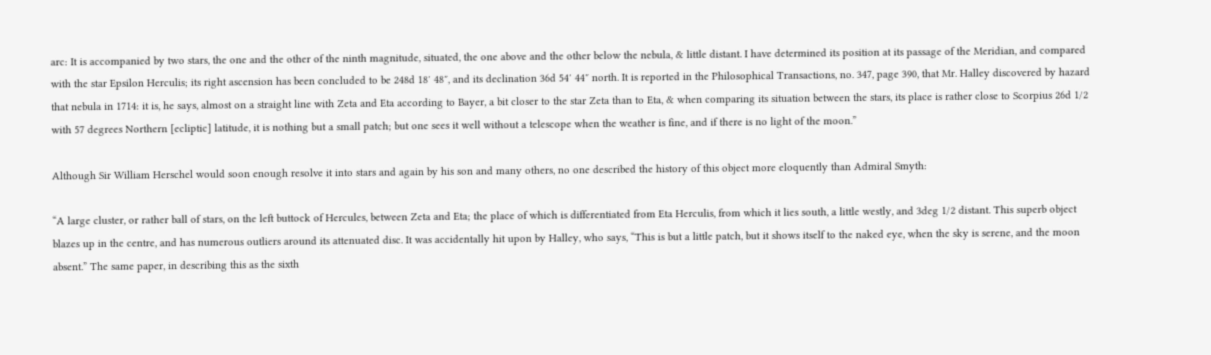arc: It is accompanied by two stars, the one and the other of the ninth magnitude, situated, the one above and the other below the nebula, & little distant. I have determined its position at its passage of the Meridian, and compared with the star Epsilon Herculis; its right ascension has been concluded to be 248d 18′ 48″, and its declination 36d 54′ 44″ north. It is reported in the Philosophical Transactions, no. 347, page 390, that Mr. Halley discovered by hazard that nebula in 1714: it is, he says, almost on a straight line with Zeta and Eta according to Bayer, a bit closer to the star Zeta than to Eta, & when comparing its situation between the stars, its place is rather close to Scorpius 26d 1/2 with 57 degrees Northern [ecliptic] latitude, it is nothing but a small patch; but one sees it well without a telescope when the weather is fine, and if there is no light of the moon.”

Although Sir William Herschel would soon enough resolve it into stars and again by his son and many others, no one described the history of this object more eloquently than Admiral Smyth:

“A large cluster, or rather ball of stars, on the left buttock of Hercules, between Zeta and Eta; the place of which is differentiated from Eta Herculis, from which it lies south, a little westly, and 3deg 1/2 distant. This superb object blazes up in the centre, and has numerous outliers around its attenuated disc. It was accidentally hit upon by Halley, who says, “This is but a little patch, but it shows itself to the naked eye, when the sky is serene, and the moon absent.” The same paper, in describing this as the sixth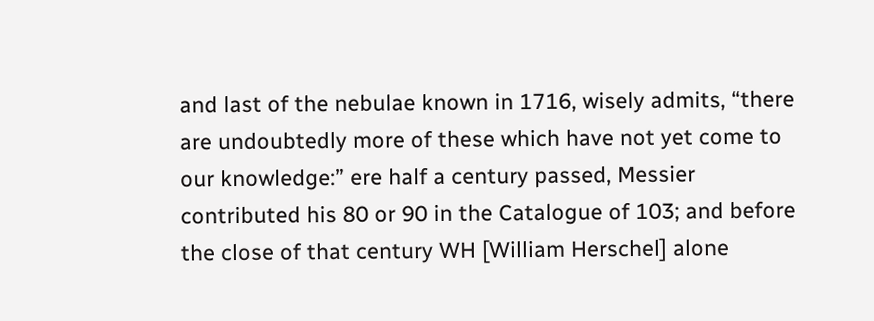and last of the nebulae known in 1716, wisely admits, “there are undoubtedly more of these which have not yet come to our knowledge:” ere half a century passed, Messier contributed his 80 or 90 in the Catalogue of 103; and before the close of that century WH [William Herschel] alone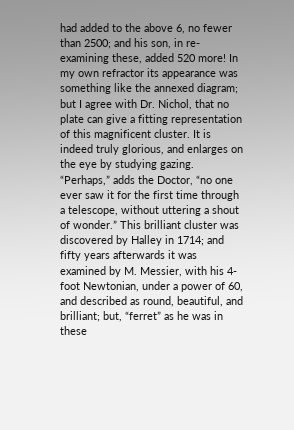had added to the above 6, no fewer than 2500; and his son, in re-examining these, added 520 more! In my own refractor its appearance was something like the annexed diagram; but I agree with Dr. Nichol, that no plate can give a fitting representation of this magnificent cluster. It is indeed truly glorious, and enlarges on the eye by studying gazing. “Perhaps,” adds the Doctor, “no one ever saw it for the first time through a telescope, without uttering a shout of wonder.” This brilliant cluster was discovered by Halley in 1714; and fifty years afterwards it was examined by M. Messier, with his 4-foot Newtonian, under a power of 60, and described as round, beautiful, and brilliant; but, “ferret” as he was in these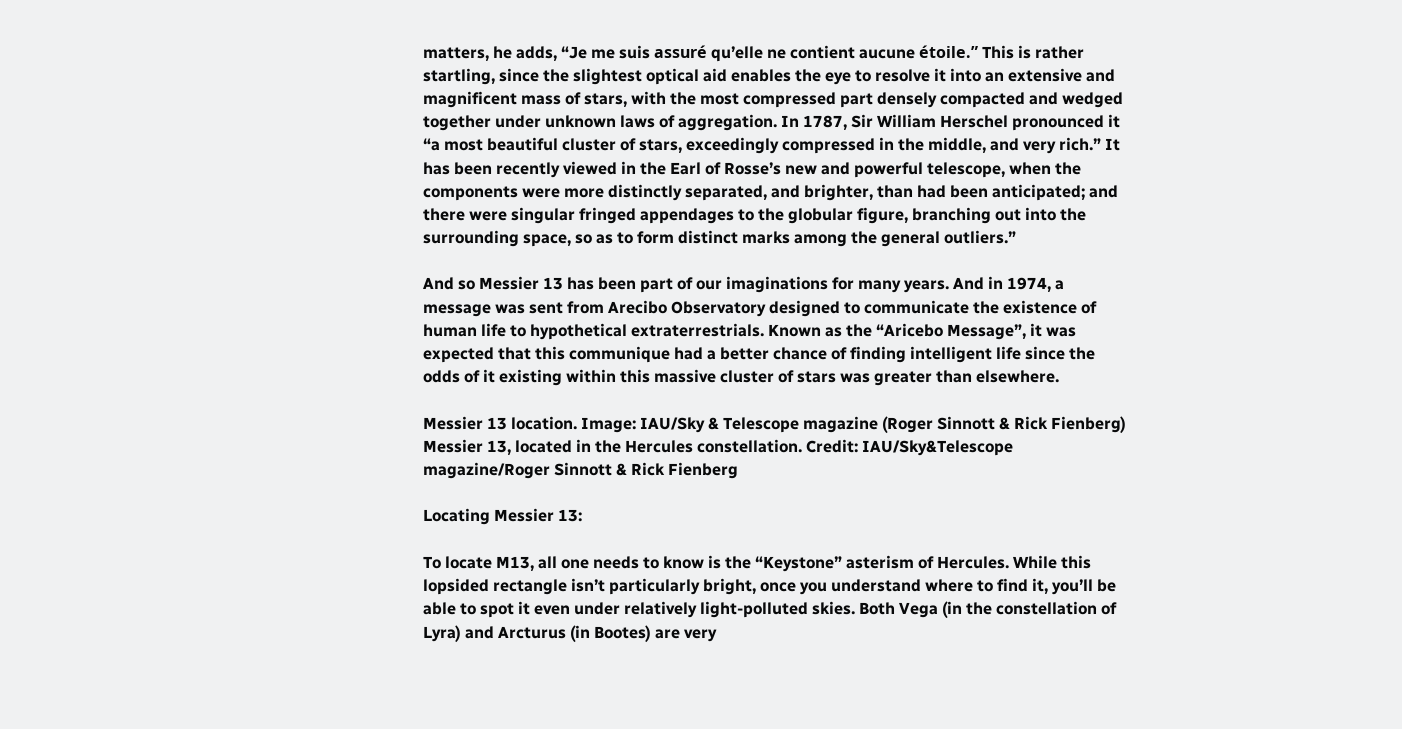matters, he adds, “Je me suis assuré qu’elle ne contient aucune étoile.” This is rather startling, since the slightest optical aid enables the eye to resolve it into an extensive and magnificent mass of stars, with the most compressed part densely compacted and wedged together under unknown laws of aggregation. In 1787, Sir William Herschel pronounced it “a most beautiful cluster of stars, exceedingly compressed in the middle, and very rich.” It has been recently viewed in the Earl of Rosse’s new and powerful telescope, when the components were more distinctly separated, and brighter, than had been anticipated; and there were singular fringed appendages to the globular figure, branching out into the surrounding space, so as to form distinct marks among the general outliers.”

And so Messier 13 has been part of our imaginations for many years. And in 1974, a message was sent from Arecibo Observatory designed to communicate the existence of human life to hypothetical extraterrestrials. Known as the “Aricebo Message”, it was expected that this communique had a better chance of finding intelligent life since the odds of it existing within this massive cluster of stars was greater than elsewhere.

Messier 13 location. Image: IAU/Sky & Telescope magazine (Roger Sinnott & Rick Fienberg)
Messier 13, located in the Hercules constellation. Credit: IAU/Sky&Telescope magazine/Roger Sinnott & Rick Fienberg

Locating Messier 13:

To locate M13, all one needs to know is the “Keystone” asterism of Hercules. While this lopsided rectangle isn’t particularly bright, once you understand where to find it, you’ll be able to spot it even under relatively light-polluted skies. Both Vega (in the constellation of Lyra) and Arcturus (in Bootes) are very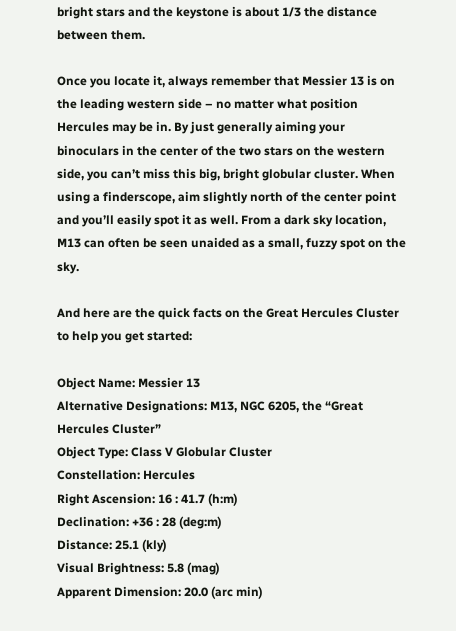bright stars and the keystone is about 1/3 the distance between them.

Once you locate it, always remember that Messier 13 is on the leading western side – no matter what position Hercules may be in. By just generally aiming your binoculars in the center of the two stars on the western side, you can’t miss this big, bright globular cluster. When using a finderscope, aim slightly north of the center point and you’ll easily spot it as well. From a dark sky location, M13 can often be seen unaided as a small, fuzzy spot on the sky.

And here are the quick facts on the Great Hercules Cluster to help you get started:

Object Name: Messier 13
Alternative Designations: M13, NGC 6205, the “Great Hercules Cluster”
Object Type: Class V Globular Cluster
Constellation: Hercules
Right Ascension: 16 : 41.7 (h:m)
Declination: +36 : 28 (deg:m)
Distance: 25.1 (kly)
Visual Brightness: 5.8 (mag)
Apparent Dimension: 20.0 (arc min)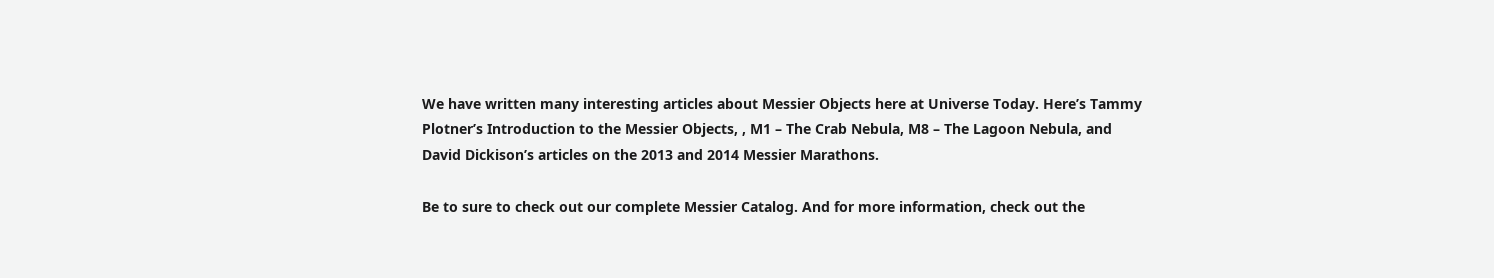We have written many interesting articles about Messier Objects here at Universe Today. Here’s Tammy Plotner’s Introduction to the Messier Objects, , M1 – The Crab Nebula, M8 – The Lagoon Nebula, and David Dickison’s articles on the 2013 and 2014 Messier Marathons.

Be to sure to check out our complete Messier Catalog. And for more information, check out the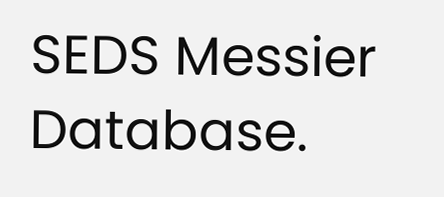SEDS Messier Database.